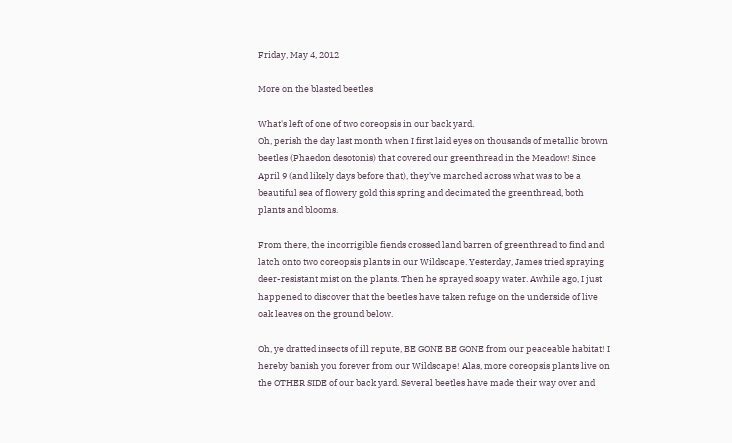Friday, May 4, 2012

More on the blasted beetles

What's left of one of two coreopsis in our back yard.
Oh, perish the day last month when I first laid eyes on thousands of metallic brown beetles (Phaedon desotonis) that covered our greenthread in the Meadow! Since April 9 (and likely days before that), they've marched across what was to be a beautiful sea of flowery gold this spring and decimated the greenthread, both plants and blooms.

From there, the incorrigible fiends crossed land barren of greenthread to find and latch onto two coreopsis plants in our Wildscape. Yesterday, James tried spraying deer-resistant mist on the plants. Then he sprayed soapy water. Awhile ago, I just happened to discover that the beetles have taken refuge on the underside of live oak leaves on the ground below.

Oh, ye dratted insects of ill repute, BE GONE BE GONE from our peaceable habitat! I hereby banish you forever from our Wildscape! Alas, more coreopsis plants live on the OTHER SIDE of our back yard. Several beetles have made their way over and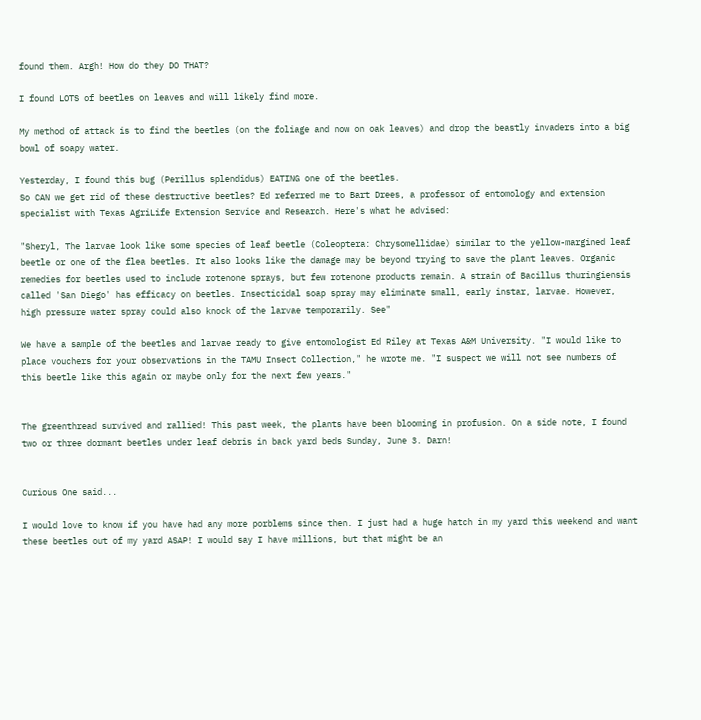found them. Argh! How do they DO THAT?

I found LOTS of beetles on leaves and will likely find more.

My method of attack is to find the beetles (on the foliage and now on oak leaves) and drop the beastly invaders into a big bowl of soapy water.

Yesterday, I found this bug (Perillus splendidus) EATING one of the beetles.
So CAN we get rid of these destructive beetles? Ed referred me to Bart Drees, a professor of entomology and extension specialist with Texas AgriLife Extension Service and Research. Here's what he advised:

"Sheryl, The larvae look like some species of leaf beetle (Coleoptera: Chrysomellidae) similar to the yellow-margined leaf beetle or one of the flea beetles. It also looks like the damage may be beyond trying to save the plant leaves. Organic remedies for beetles used to include rotenone sprays, but few rotenone products remain. A strain of Bacillus thuringiensis called 'San Diego' has efficacy on beetles. Insecticidal soap spray may eliminate small, early instar, larvae. However, high pressure water spray could also knock of the larvae temporarily. See"

We have a sample of the beetles and larvae ready to give entomologist Ed Riley at Texas A&M University. "I would like to place vouchers for your observations in the TAMU Insect Collection," he wrote me. "I suspect we will not see numbers of this beetle like this again or maybe only for the next few years."


The greenthread survived and rallied! This past week, the plants have been blooming in profusion. On a side note, I found two or three dormant beetles under leaf debris in back yard beds Sunday, June 3. Darn!


Curious One said...

I would love to know if you have had any more porblems since then. I just had a huge hatch in my yard this weekend and want these beetles out of my yard ASAP! I would say I have millions, but that might be an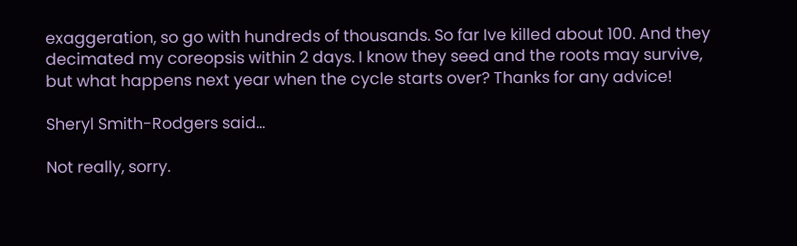exaggeration, so go with hundreds of thousands. So far Ive killed about 100. And they decimated my coreopsis within 2 days. I know they seed and the roots may survive, but what happens next year when the cycle starts over? Thanks for any advice!

Sheryl Smith-Rodgers said...

Not really, sorry.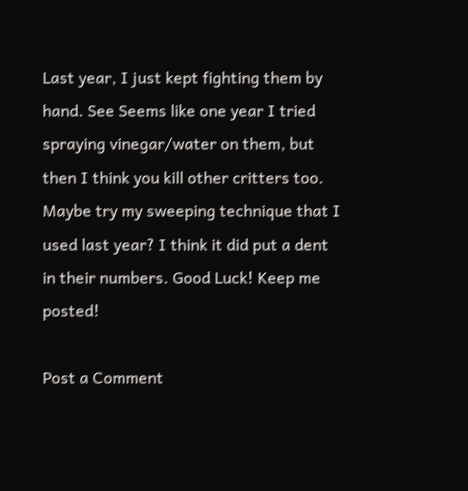Last year, I just kept fighting them by hand. See Seems like one year I tried spraying vinegar/water on them, but then I think you kill other critters too. Maybe try my sweeping technique that I used last year? I think it did put a dent in their numbers. Good Luck! Keep me posted!

Post a Comment